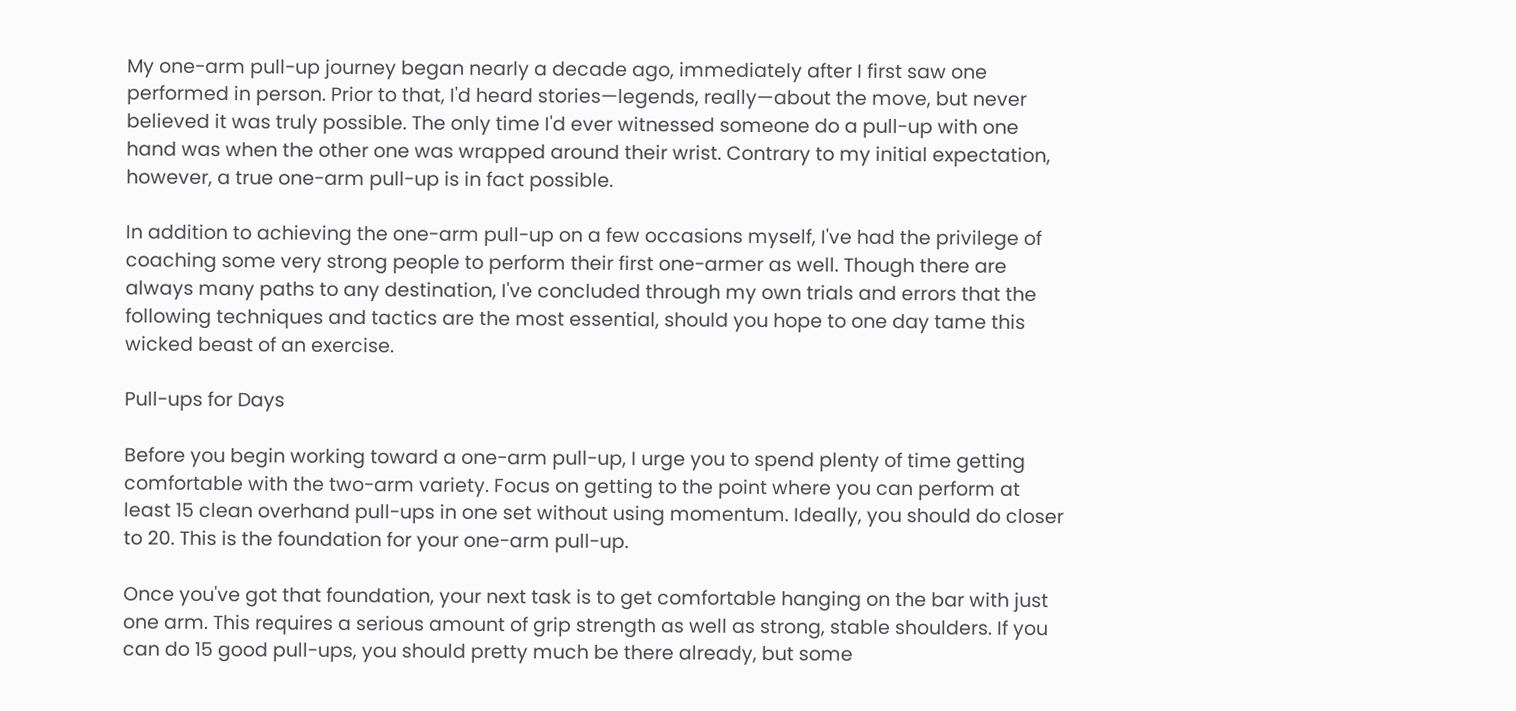My one-arm pull-up journey began nearly a decade ago, immediately after I first saw one performed in person. Prior to that, I'd heard stories—legends, really—about the move, but never believed it was truly possible. The only time I'd ever witnessed someone do a pull-up with one hand was when the other one was wrapped around their wrist. Contrary to my initial expectation, however, a true one-arm pull-up is in fact possible.

In addition to achieving the one-arm pull-up on a few occasions myself, I've had the privilege of coaching some very strong people to perform their first one-armer as well. Though there are always many paths to any destination, I've concluded through my own trials and errors that the following techniques and tactics are the most essential, should you hope to one day tame this wicked beast of an exercise.

Pull-ups for Days

Before you begin working toward a one-arm pull-up, I urge you to spend plenty of time getting comfortable with the two-arm variety. Focus on getting to the point where you can perform at least 15 clean overhand pull-ups in one set without using momentum. Ideally, you should do closer to 20. This is the foundation for your one-arm pull-up.

Once you've got that foundation, your next task is to get comfortable hanging on the bar with just one arm. This requires a serious amount of grip strength as well as strong, stable shoulders. If you can do 15 good pull-ups, you should pretty much be there already, but some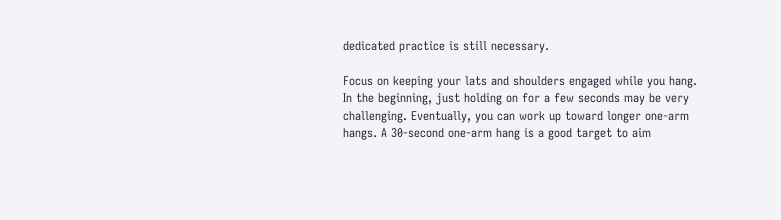dedicated practice is still necessary.

Focus on keeping your lats and shoulders engaged while you hang. In the beginning, just holding on for a few seconds may be very challenging. Eventually, you can work up toward longer one-arm hangs. A 30-second one-arm hang is a good target to aim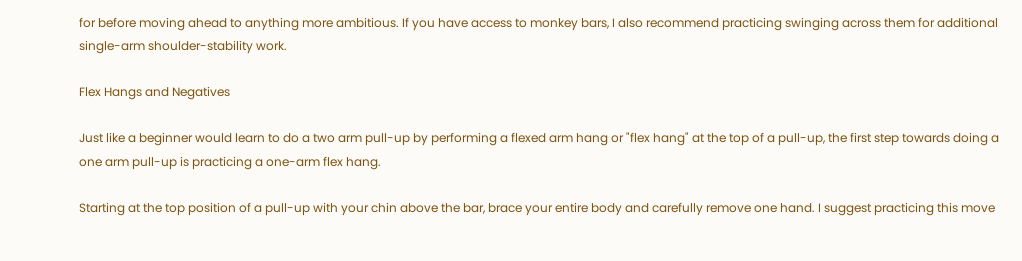for before moving ahead to anything more ambitious. If you have access to monkey bars, I also recommend practicing swinging across them for additional single-arm shoulder-stability work.

Flex Hangs and Negatives

Just like a beginner would learn to do a two arm pull-up by performing a flexed arm hang or "flex hang" at the top of a pull-up, the first step towards doing a one arm pull-up is practicing a one-arm flex hang.

Starting at the top position of a pull-up with your chin above the bar, brace your entire body and carefully remove one hand. I suggest practicing this move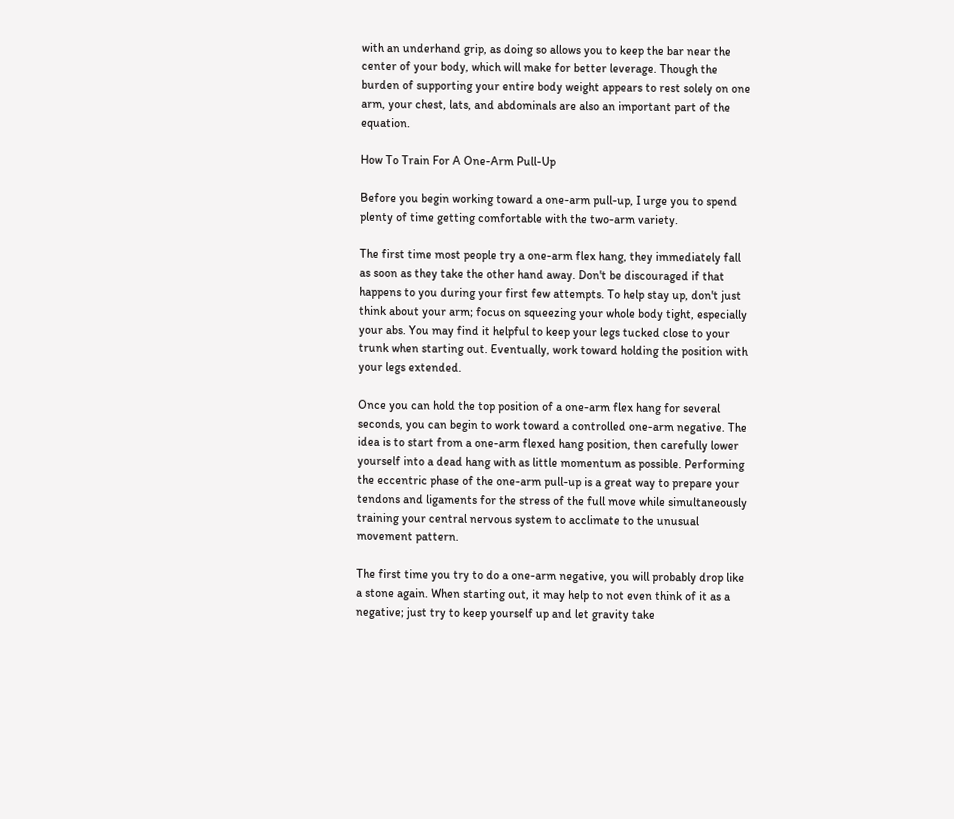with an underhand grip, as doing so allows you to keep the bar near the center of your body, which will make for better leverage. Though the burden of supporting your entire body weight appears to rest solely on one arm, your chest, lats, and abdominals are also an important part of the equation.

How To Train For A One-Arm Pull-Up

Before you begin working toward a one-arm pull-up, I urge you to spend plenty of time getting comfortable with the two-arm variety.

The first time most people try a one-arm flex hang, they immediately fall as soon as they take the other hand away. Don't be discouraged if that happens to you during your first few attempts. To help stay up, don't just think about your arm; focus on squeezing your whole body tight, especially your abs. You may find it helpful to keep your legs tucked close to your trunk when starting out. Eventually, work toward holding the position with your legs extended.

Once you can hold the top position of a one-arm flex hang for several seconds, you can begin to work toward a controlled one-arm negative. The idea is to start from a one-arm flexed hang position, then carefully lower yourself into a dead hang with as little momentum as possible. Performing the eccentric phase of the one-arm pull-up is a great way to prepare your tendons and ligaments for the stress of the full move while simultaneously training your central nervous system to acclimate to the unusual movement pattern.

The first time you try to do a one-arm negative, you will probably drop like a stone again. When starting out, it may help to not even think of it as a negative; just try to keep yourself up and let gravity take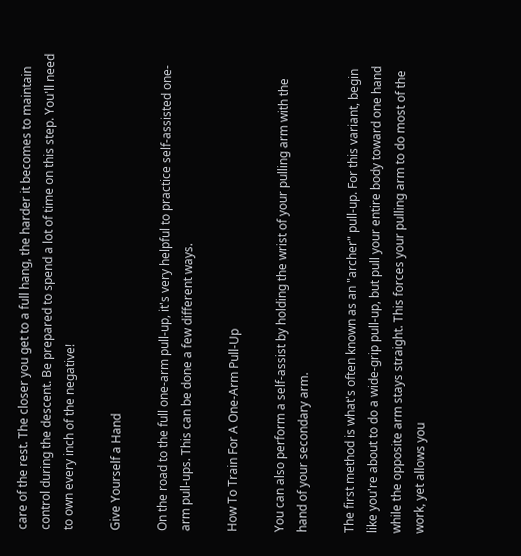care of the rest. The closer you get to a full hang, the harder it becomes to maintain control during the descent. Be prepared to spend a lot of time on this step. You'll need to own every inch of the negative!

Give Yourself a Hand

On the road to the full one-arm pull-up, it's very helpful to practice self-assisted one-arm pull-ups. This can be done a few different ways.

How To Train For A One-Arm Pull-Up

You can also perform a self-assist by holding the wrist of your pulling arm with the hand of your secondary arm.

The first method is what's often known as an "archer" pull-up. For this variant, begin like you're about to do a wide-grip pull-up, but pull your entire body toward one hand while the opposite arm stays straight. This forces your pulling arm to do most of the work, yet allows you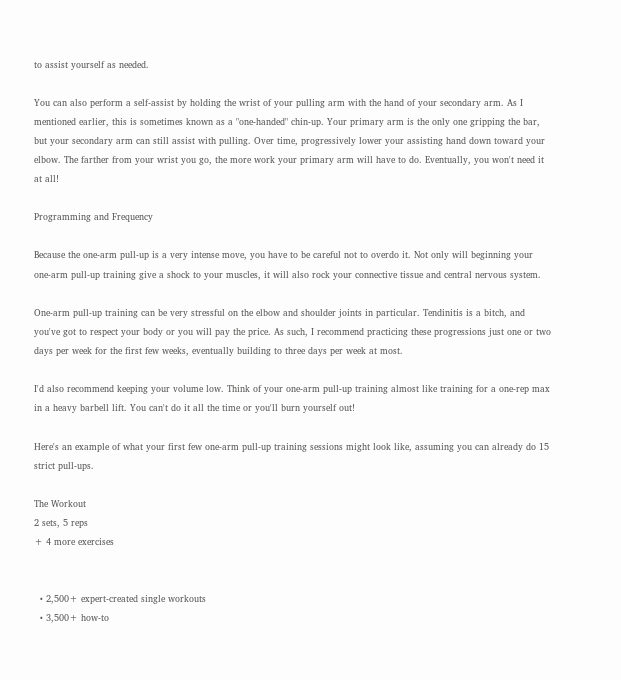to assist yourself as needed.

You can also perform a self-assist by holding the wrist of your pulling arm with the hand of your secondary arm. As I mentioned earlier, this is sometimes known as a "one-handed" chin-up. Your primary arm is the only one gripping the bar, but your secondary arm can still assist with pulling. Over time, progressively lower your assisting hand down toward your elbow. The farther from your wrist you go, the more work your primary arm will have to do. Eventually, you won't need it at all!

Programming and Frequency

Because the one-arm pull-up is a very intense move, you have to be careful not to overdo it. Not only will beginning your one-arm pull-up training give a shock to your muscles, it will also rock your connective tissue and central nervous system.

One-arm pull-up training can be very stressful on the elbow and shoulder joints in particular. Tendinitis is a bitch, and you've got to respect your body or you will pay the price. As such, I recommend practicing these progressions just one or two days per week for the first few weeks, eventually building to three days per week at most.

I'd also recommend keeping your volume low. Think of your one-arm pull-up training almost like training for a one-rep max in a heavy barbell lift. You can't do it all the time or you'll burn yourself out!

Here's an example of what your first few one-arm pull-up training sessions might look like, assuming you can already do 15 strict pull-ups.

The Workout
2 sets, 5 reps
+ 4 more exercises


  • 2,500+ expert-created single workouts
  • 3,500+ how-to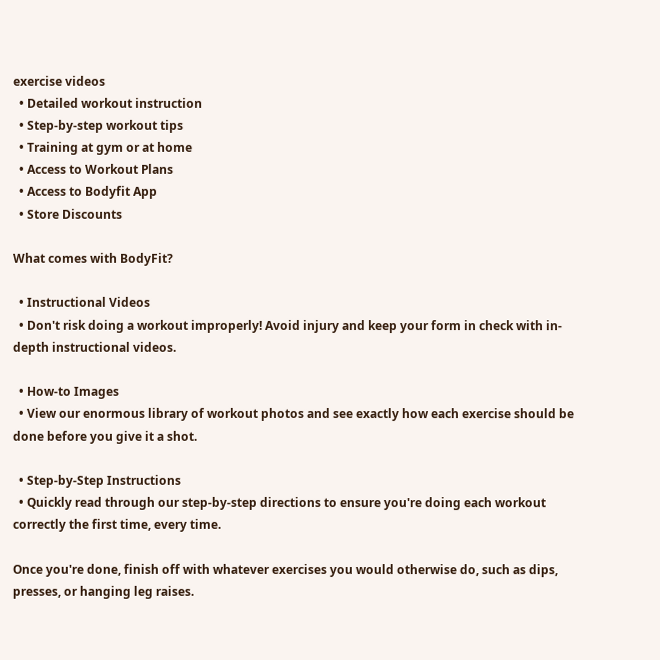exercise videos
  • Detailed workout instruction
  • Step-by-step workout tips
  • Training at gym or at home
  • Access to Workout Plans
  • Access to Bodyfit App
  • Store Discounts

What comes with BodyFit?

  • Instructional Videos
  • Don't risk doing a workout improperly! Avoid injury and keep your form in check with in-depth instructional videos.

  • How-to Images
  • View our enormous library of workout photos and see exactly how each exercise should be done before you give it a shot.

  • Step-by-Step Instructions
  • Quickly read through our step-by-step directions to ensure you're doing each workout correctly the first time, every time.

Once you're done, finish off with whatever exercises you would otherwise do, such as dips, presses, or hanging leg raises.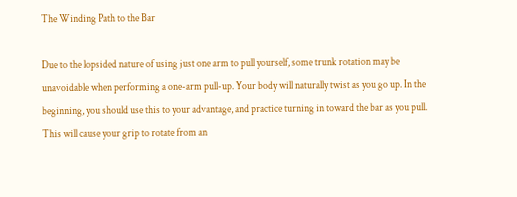The Winding Path to the Bar

Due to the lopsided nature of using just one arm to pull yourself, some trunk rotation may be unavoidable when performing a one-arm pull-up. Your body will naturally twist as you go up. In the beginning, you should use this to your advantage, and practice turning in toward the bar as you pull. This will cause your grip to rotate from an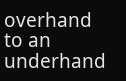overhand to an underhand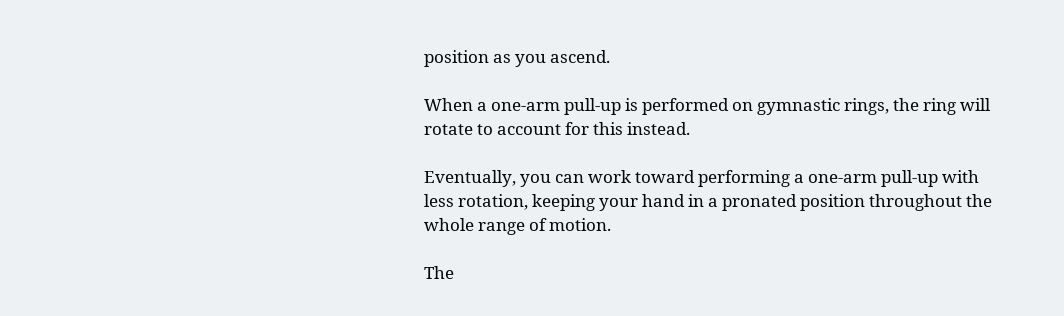position as you ascend.

When a one-arm pull-up is performed on gymnastic rings, the ring will rotate to account for this instead.

Eventually, you can work toward performing a one-arm pull-up with less rotation, keeping your hand in a pronated position throughout the whole range of motion.

The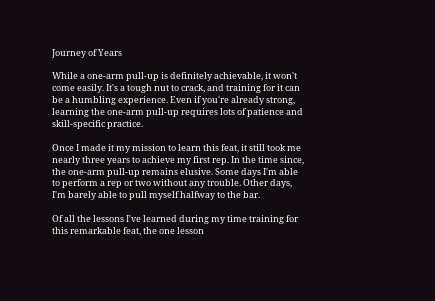Journey of Years

While a one-arm pull-up is definitely achievable, it won't come easily. It's a tough nut to crack, and training for it can be a humbling experience. Even if you're already strong, learning the one-arm pull-up requires lots of patience and skill-specific practice.

Once I made it my mission to learn this feat, it still took me nearly three years to achieve my first rep. In the time since, the one-arm pull-up remains elusive. Some days I'm able to perform a rep or two without any trouble. Other days, I'm barely able to pull myself halfway to the bar.

Of all the lessons I've learned during my time training for this remarkable feat, the one lesson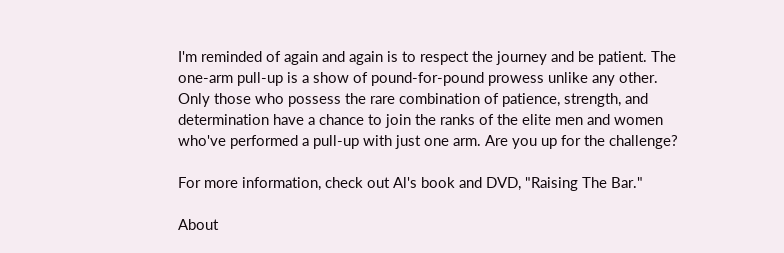I'm reminded of again and again is to respect the journey and be patient. The one-arm pull-up is a show of pound-for-pound prowess unlike any other. Only those who possess the rare combination of patience, strength, and determination have a chance to join the ranks of the elite men and women who've performed a pull-up with just one arm. Are you up for the challenge?

For more information, check out Al's book and DVD, "Raising The Bar."

About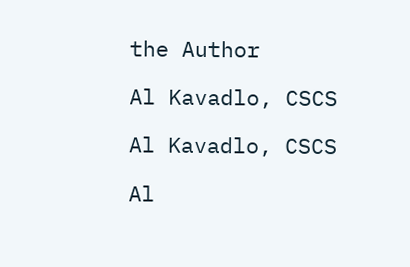the Author

Al Kavadlo, CSCS

Al Kavadlo, CSCS

Al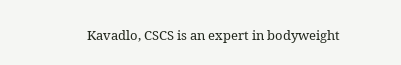Kavadlo, CSCS is an expert in bodyweight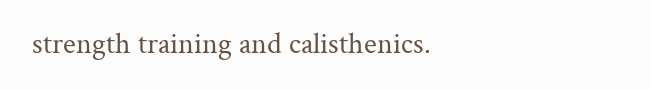strength training and calisthenics.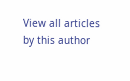View all articles by this author